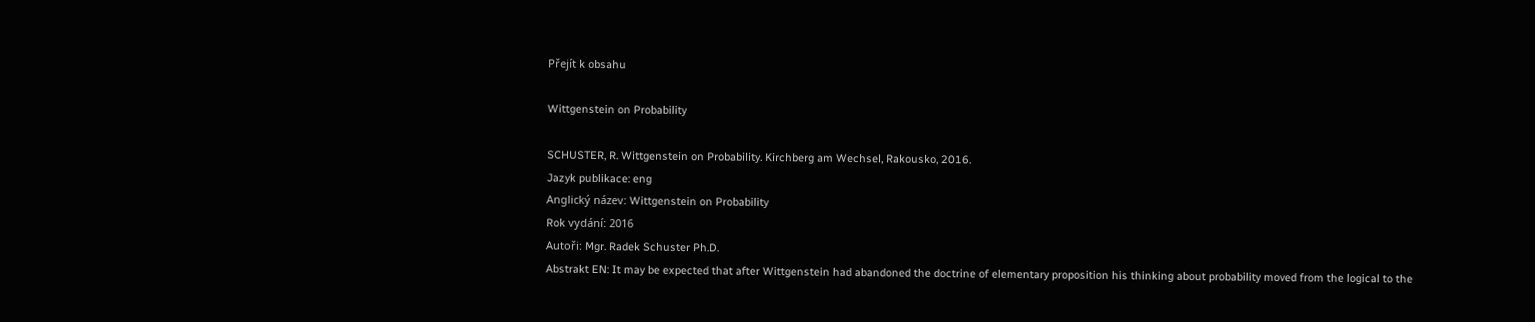Přejít k obsahu

Wittgenstein on Probability

SCHUSTER, R. Wittgenstein on Probability. Kirchberg am Wechsel, Rakousko, 2016.
Jazyk publikace: eng
Anglický název: Wittgenstein on Probability
Rok vydání: 2016
Autoři: Mgr. Radek Schuster Ph.D.
Abstrakt EN: It may be expected that after Wittgenstein had abandoned the doctrine of elementary proposition his thinking about probability moved from the logical to the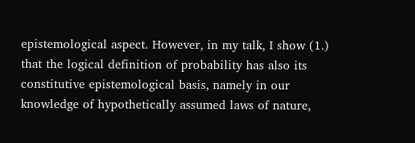epistemological aspect. However, in my talk, I show (1.) that the logical definition of probability has also its constitutive epistemological basis, namely in our knowledge of hypothetically assumed laws of nature,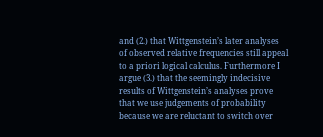and (2.) that Wittgenstein’s later analyses of observed relative frequencies still appeal to a priori logical calculus. Furthermore I argue (3.) that the seemingly indecisive results of Wittgenstein’s analyses prove that we use judgements of probability because we are reluctant to switch over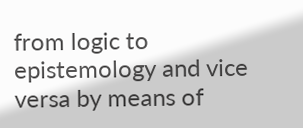from logic to epistemology and vice versa by means of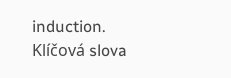induction.
Klíčová slova